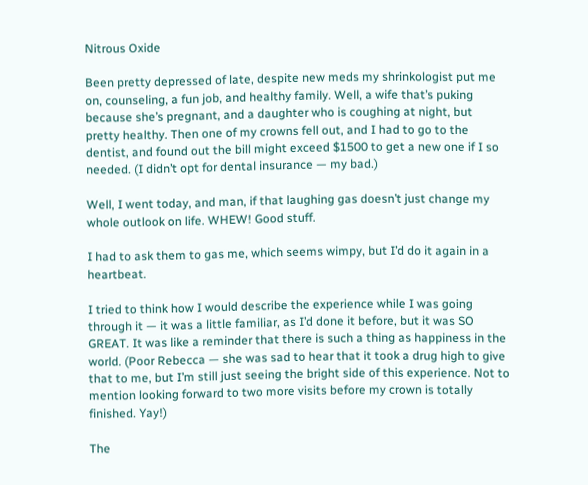Nitrous Oxide

Been pretty depressed of late, despite new meds my shrinkologist put me on, counseling, a fun job, and healthy family. Well, a wife that’s puking because she’s pregnant, and a daughter who is coughing at night, but pretty healthy. Then one of my crowns fell out, and I had to go to the dentist, and found out the bill might exceed $1500 to get a new one if I so needed. (I didn’t opt for dental insurance — my bad.)

Well, I went today, and man, if that laughing gas doesn’t just change my whole outlook on life. WHEW! Good stuff.

I had to ask them to gas me, which seems wimpy, but I’d do it again in a heartbeat.

I tried to think how I would describe the experience while I was going through it — it was a little familiar, as I’d done it before, but it was SO GREAT. It was like a reminder that there is such a thing as happiness in the world. (Poor Rebecca — she was sad to hear that it took a drug high to give that to me, but I’m still just seeing the bright side of this experience. Not to mention looking forward to two more visits before my crown is totally finished. Yay!)

The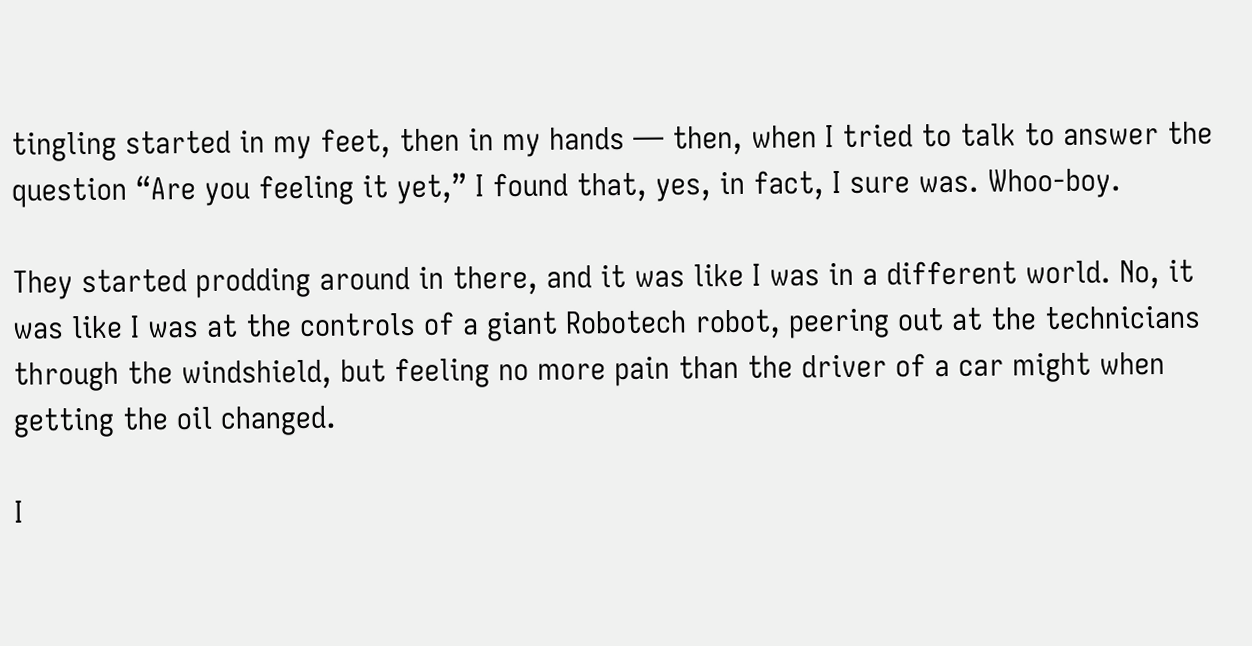tingling started in my feet, then in my hands — then, when I tried to talk to answer the question “Are you feeling it yet,” I found that, yes, in fact, I sure was. Whoo-boy.

They started prodding around in there, and it was like I was in a different world. No, it was like I was at the controls of a giant Robotech robot, peering out at the technicians through the windshield, but feeling no more pain than the driver of a car might when getting the oil changed.

I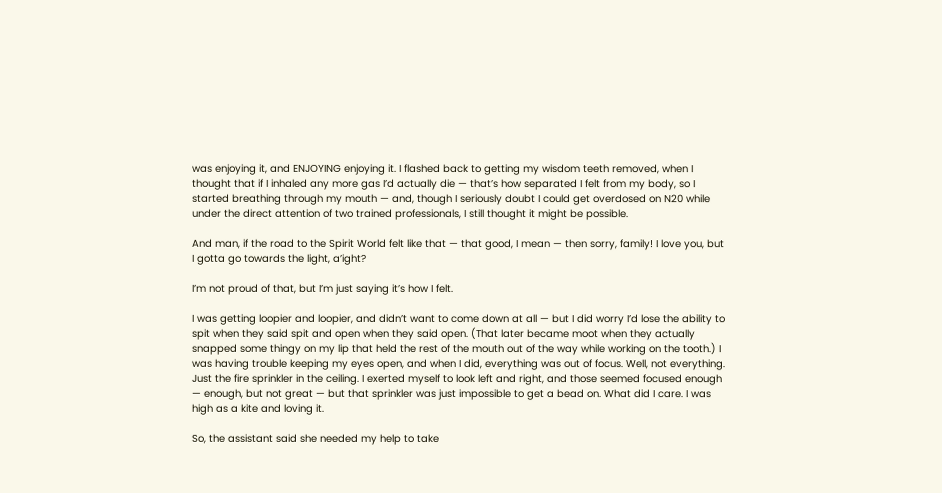was enjoying it, and ENJOYING enjoying it. I flashed back to getting my wisdom teeth removed, when I thought that if I inhaled any more gas I’d actually die — that’s how separated I felt from my body, so I started breathing through my mouth — and, though I seriously doubt I could get overdosed on N20 while under the direct attention of two trained professionals, I still thought it might be possible.

And man, if the road to the Spirit World felt like that — that good, I mean — then sorry, family! I love you, but I gotta go towards the light, a’ight?

I’m not proud of that, but I’m just saying it’s how I felt.

I was getting loopier and loopier, and didn’t want to come down at all — but I did worry I’d lose the ability to spit when they said spit and open when they said open. (That later became moot when they actually snapped some thingy on my lip that held the rest of the mouth out of the way while working on the tooth.) I was having trouble keeping my eyes open, and when I did, everything was out of focus. Well, not everything. Just the fire sprinkler in the ceiling. I exerted myself to look left and right, and those seemed focused enough — enough, but not great — but that sprinkler was just impossible to get a bead on. What did I care. I was high as a kite and loving it.

So, the assistant said she needed my help to take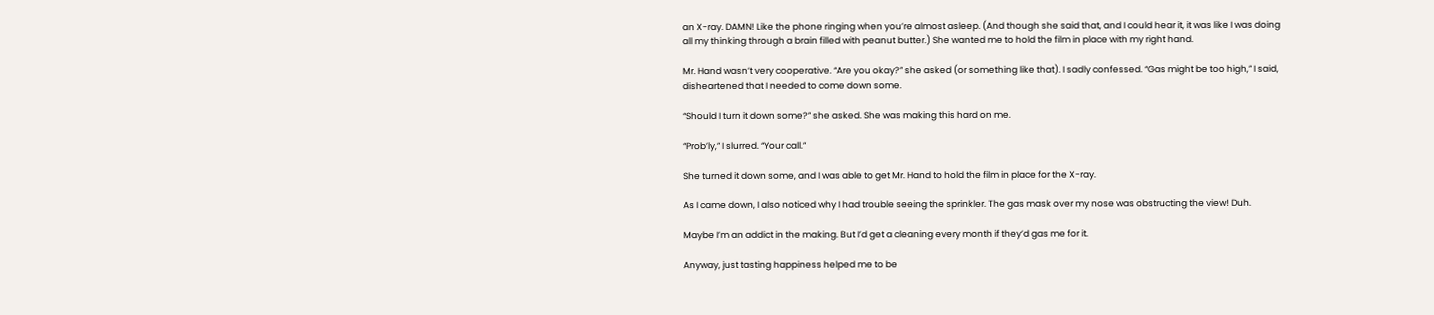an X-ray. DAMN! Like the phone ringing when you’re almost asleep. (And though she said that, and I could hear it, it was like I was doing all my thinking through a brain filled with peanut butter.) She wanted me to hold the film in place with my right hand.

Mr. Hand wasn’t very cooperative. “Are you okay?” she asked (or something like that). I sadly confessed. “Gas might be too high,” I said, disheartened that I needed to come down some.

“Should I turn it down some?” she asked. She was making this hard on me.

“Prob’ly,” I slurred. “Your call.”

She turned it down some, and I was able to get Mr. Hand to hold the film in place for the X-ray.

As I came down, I also noticed why I had trouble seeing the sprinkler. The gas mask over my nose was obstructing the view! Duh.

Maybe I’m an addict in the making. But I’d get a cleaning every month if they’d gas me for it.

Anyway, just tasting happiness helped me to be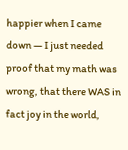happier when I came down — I just needed proof that my math was wrong, that there WAS in fact joy in the world,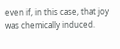even if, in this case, that joy was chemically induced.